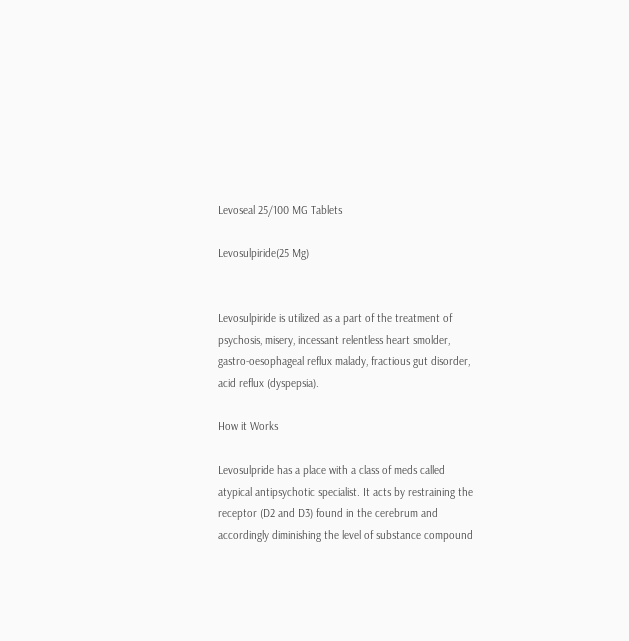Levoseal 25/100 MG Tablets

Levosulpiride(25 Mg)


Levosulpiride is utilized as a part of the treatment of psychosis, misery, incessant relentless heart smolder, gastro-oesophageal reflux malady, fractious gut disorder, acid reflux (dyspepsia).

How it Works

Levosulpride has a place with a class of meds called atypical antipsychotic specialist. It acts by restraining the receptor (D2 and D3) found in the cerebrum and accordingly diminishing the level of substance compound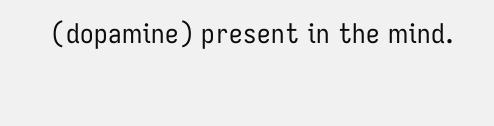(dopamine) present in the mind.